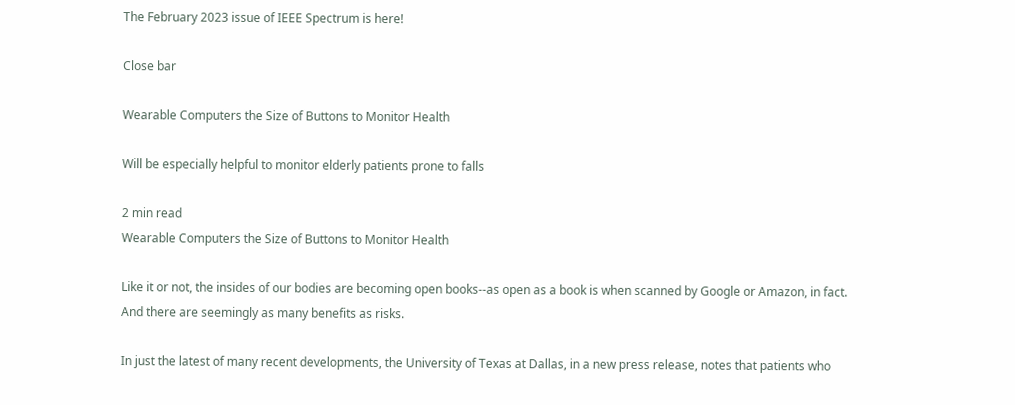The February 2023 issue of IEEE Spectrum is here!

Close bar

Wearable Computers the Size of Buttons to Monitor Health

Will be especially helpful to monitor elderly patients prone to falls

2 min read
Wearable Computers the Size of Buttons to Monitor Health

Like it or not, the insides of our bodies are becoming open books--as open as a book is when scanned by Google or Amazon, in fact. And there are seemingly as many benefits as risks.

In just the latest of many recent developments, the University of Texas at Dallas, in a new press release, notes that patients who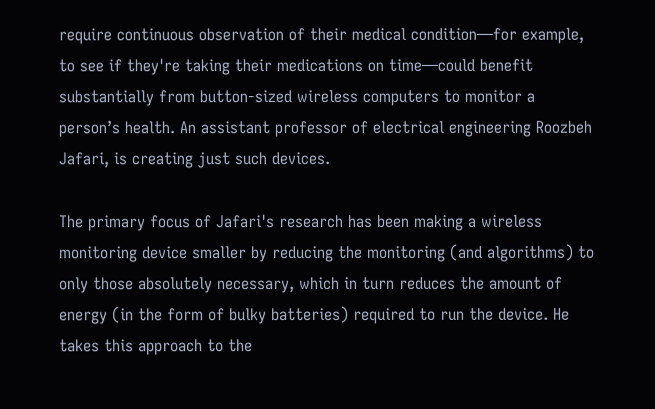require continuous observation of their medical condition—for example, to see if they're taking their medications on time—could benefit substantially from button-sized wireless computers to monitor a person’s health. An assistant professor of electrical engineering Roozbeh Jafari, is creating just such devices.

The primary focus of Jafari's research has been making a wireless monitoring device smaller by reducing the monitoring (and algorithms) to only those absolutely necessary, which in turn reduces the amount of energy (in the form of bulky batteries) required to run the device. He takes this approach to the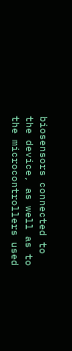biosensors connected to the device, as well as to the microcontrollers used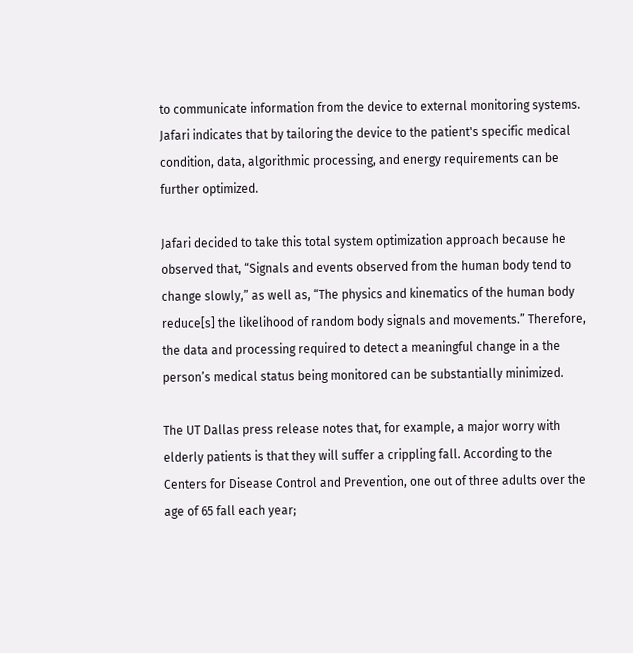to communicate information from the device to external monitoring systems. Jafari indicates that by tailoring the device to the patient's specific medical condition, data, algorithmic processing, and energy requirements can be further optimized.

Jafari decided to take this total system optimization approach because he observed that, “Signals and events observed from the human body tend to change slowly,” as well as, “The physics and kinematics of the human body reduce[s] the likelihood of random body signals and movements.” Therefore, the data and processing required to detect a meaningful change in a the person’s medical status being monitored can be substantially minimized.

The UT Dallas press release notes that, for example, a major worry with elderly patients is that they will suffer a crippling fall. According to the Centers for Disease Control and Prevention, one out of three adults over the age of 65 fall each year;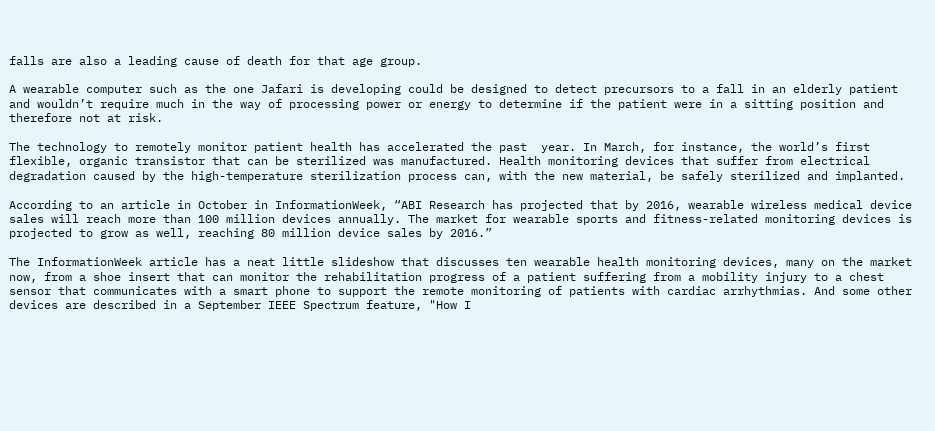falls are also a leading cause of death for that age group.

A wearable computer such as the one Jafari is developing could be designed to detect precursors to a fall in an elderly patient and wouldn’t require much in the way of processing power or energy to determine if the patient were in a sitting position and therefore not at risk.

The technology to remotely monitor patient health has accelerated the past  year. In March, for instance, the world’s first flexible, organic transistor that can be sterilized was manufactured. Health monitoring devices that suffer from electrical degradation caused by the high-temperature sterilization process can, with the new material, be safely sterilized and implanted.

According to an article in October in InformationWeek, “ABI Research has projected that by 2016, wearable wireless medical device sales will reach more than 100 million devices annually. The market for wearable sports and fitness-related monitoring devices is projected to grow as well, reaching 80 million device sales by 2016.”

The InformationWeek article has a neat little slideshow that discusses ten wearable health monitoring devices, many on the market now, from a shoe insert that can monitor the rehabilitation progress of a patient suffering from a mobility injury to a chest sensor that communicates with a smart phone to support the remote monitoring of patients with cardiac arrhythmias. And some other devices are described in a September IEEE Spectrum feature, "How I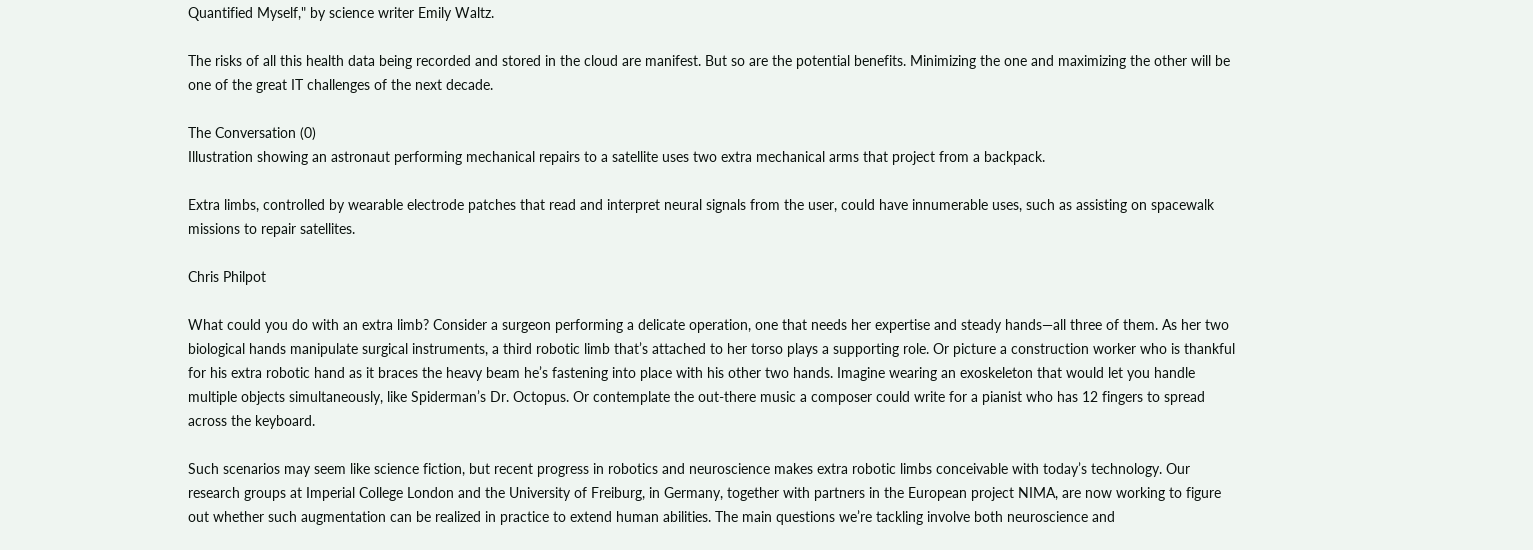Quantified Myself," by science writer Emily Waltz.

The risks of all this health data being recorded and stored in the cloud are manifest. But so are the potential benefits. Minimizing the one and maximizing the other will be one of the great IT challenges of the next decade.

The Conversation (0)
Illustration showing an astronaut performing mechanical repairs to a satellite uses two extra mechanical arms that project from a backpack.

Extra limbs, controlled by wearable electrode patches that read and interpret neural signals from the user, could have innumerable uses, such as assisting on spacewalk missions to repair satellites.

Chris Philpot

What could you do with an extra limb? Consider a surgeon performing a delicate operation, one that needs her expertise and steady hands—all three of them. As her two biological hands manipulate surgical instruments, a third robotic limb that’s attached to her torso plays a supporting role. Or picture a construction worker who is thankful for his extra robotic hand as it braces the heavy beam he’s fastening into place with his other two hands. Imagine wearing an exoskeleton that would let you handle multiple objects simultaneously, like Spiderman’s Dr. Octopus. Or contemplate the out-there music a composer could write for a pianist who has 12 fingers to spread across the keyboard.

Such scenarios may seem like science fiction, but recent progress in robotics and neuroscience makes extra robotic limbs conceivable with today’s technology. Our research groups at Imperial College London and the University of Freiburg, in Germany, together with partners in the European project NIMA, are now working to figure out whether such augmentation can be realized in practice to extend human abilities. The main questions we’re tackling involve both neuroscience and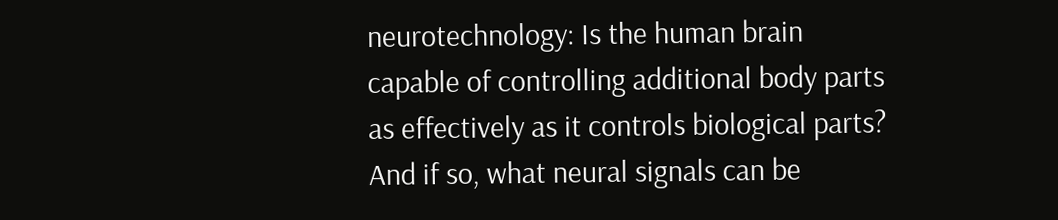neurotechnology: Is the human brain capable of controlling additional body parts as effectively as it controls biological parts? And if so, what neural signals can be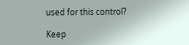used for this control?

Keep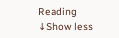Reading ↓Show less